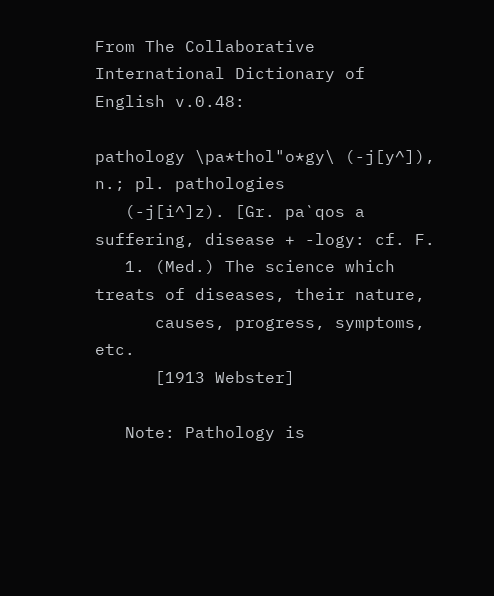From The Collaborative International Dictionary of English v.0.48:

pathology \pa*thol"o*gy\ (-j[y^]), n.; pl. pathologies
   (-j[i^]z). [Gr. pa`qos a suffering, disease + -logy: cf. F.
   1. (Med.) The science which treats of diseases, their nature,
      causes, progress, symptoms, etc.
      [1913 Webster]

   Note: Pathology is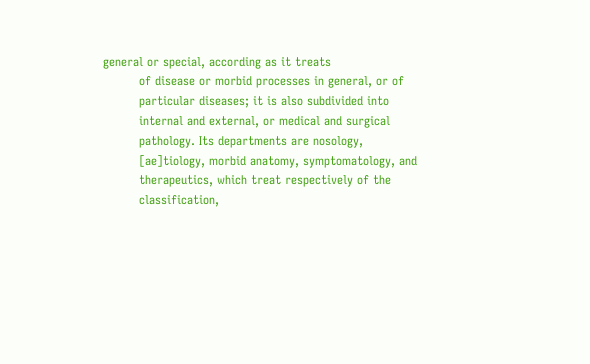general or special, according as it treats
         of disease or morbid processes in general, or of
         particular diseases; it is also subdivided into
         internal and external, or medical and surgical
         pathology. Its departments are nosology,
         [ae]tiology, morbid anatomy, symptomatology, and
         therapeutics, which treat respectively of the
         classification,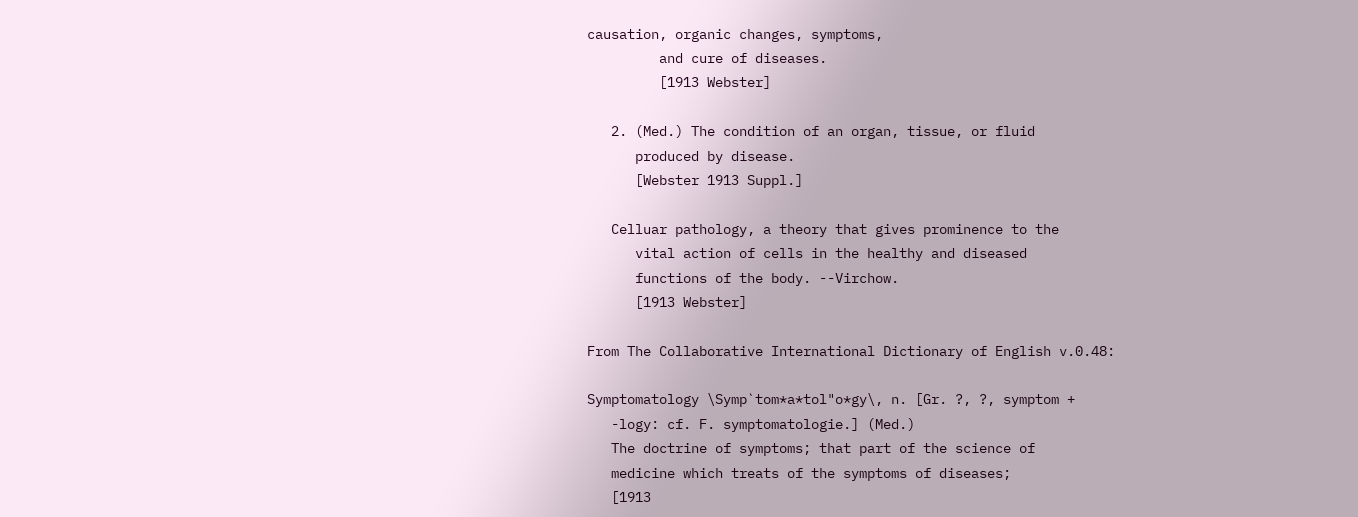causation, organic changes, symptoms,
         and cure of diseases.
         [1913 Webster]

   2. (Med.) The condition of an organ, tissue, or fluid
      produced by disease.
      [Webster 1913 Suppl.]

   Celluar pathology, a theory that gives prominence to the
      vital action of cells in the healthy and diseased
      functions of the body. --Virchow.
      [1913 Webster]

From The Collaborative International Dictionary of English v.0.48:

Symptomatology \Symp`tom*a*tol"o*gy\, n. [Gr. ?, ?, symptom +
   -logy: cf. F. symptomatologie.] (Med.)
   The doctrine of symptoms; that part of the science of
   medicine which treats of the symptoms of diseases;
   [1913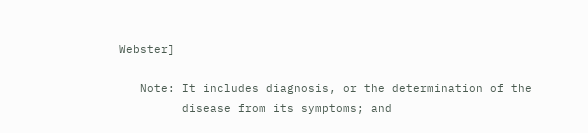Webster]

   Note: It includes diagnosis, or the determination of the
         disease from its symptoms; and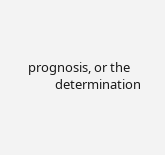prognosis, or the
         determination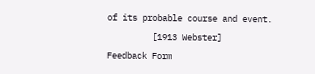of its probable course and event.
         [1913 Webster]
Feedback Form